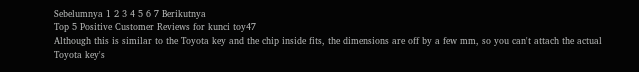Sebelumnya 1 2 3 4 5 6 7 Berikutnya
Top 5 Positive Customer Reviews for kunci toy47
Although this is similar to the Toyota key and the chip inside fits, the dimensions are off by a few mm, so you can't attach the actual Toyota key's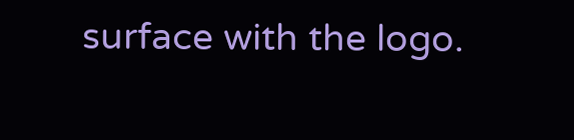surface with the logo.